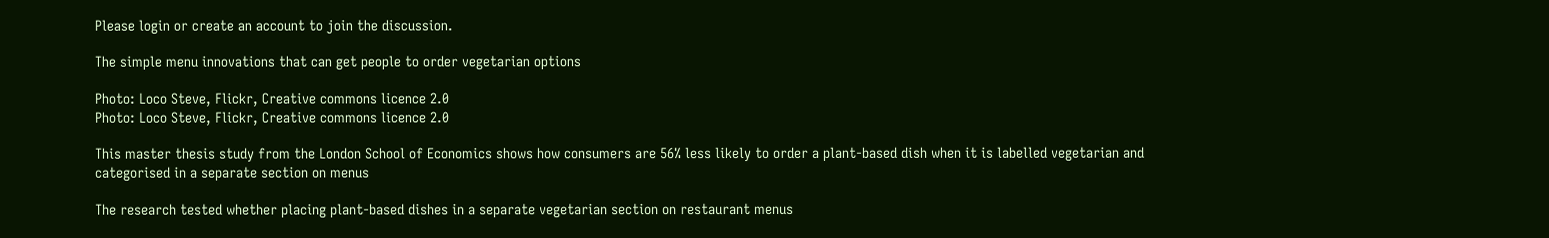Please login or create an account to join the discussion.

The simple menu innovations that can get people to order vegetarian options

Photo: Loco Steve, Flickr, Creative commons licence 2.0
Photo: Loco Steve, Flickr, Creative commons licence 2.0

This master thesis study from the London School of Economics shows how consumers are 56% less likely to order a plant-based dish when it is labelled vegetarian and categorised in a separate section on menus

The research tested whether placing plant-based dishes in a separate vegetarian section on restaurant menus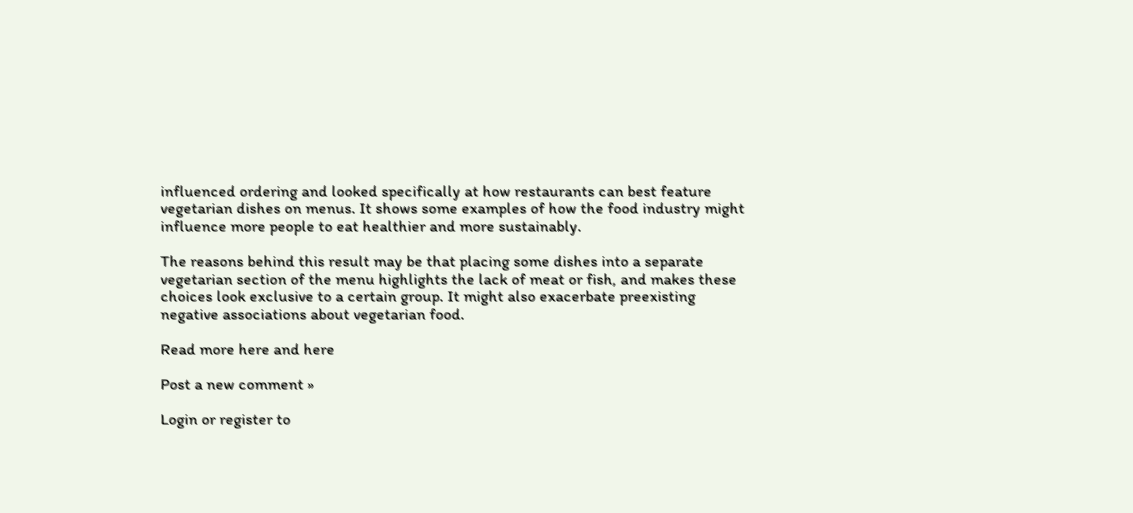influenced ordering and looked specifically at how restaurants can best feature vegetarian dishes on menus. It shows some examples of how the food industry might influence more people to eat healthier and more sustainably.

The reasons behind this result may be that placing some dishes into a separate vegetarian section of the menu highlights the lack of meat or fish, and makes these choices look exclusive to a certain group. It might also exacerbate preexisting negative associations about vegetarian food.

Read more here and here

Post a new comment »

Login or register to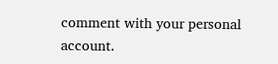comment with your personal account.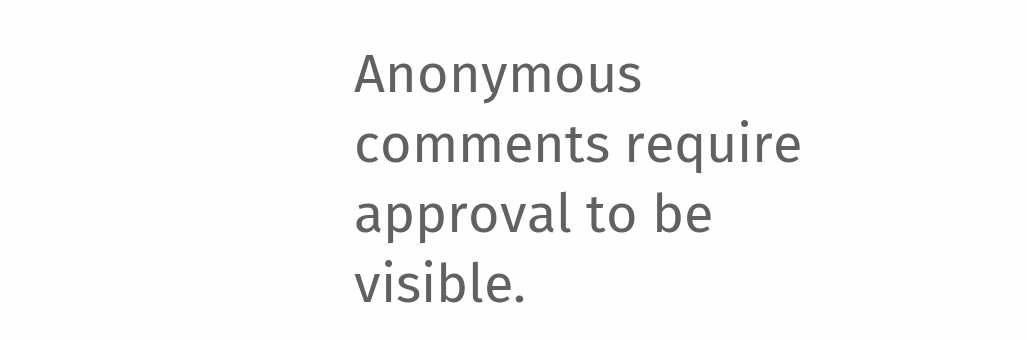Anonymous comments require approval to be visible.